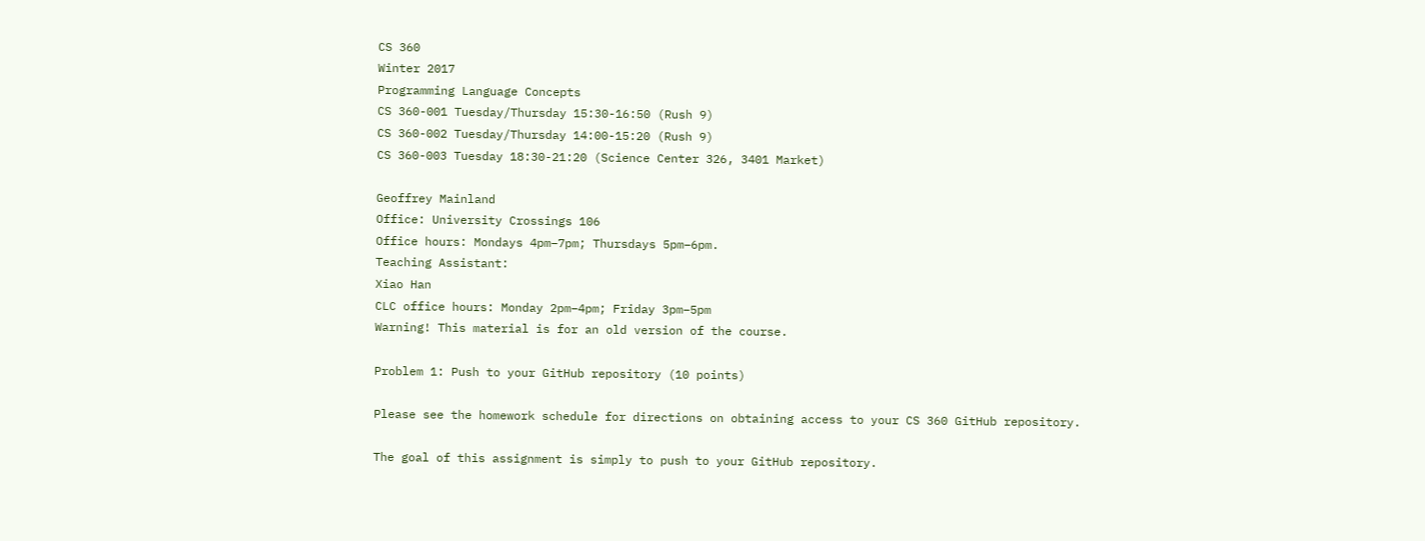CS 360
Winter 2017
Programming Language Concepts
CS 360-001 Tuesday/Thursday 15:30-16:50 (Rush 9)
CS 360-002 Tuesday/Thursday 14:00-15:20 (Rush 9)
CS 360-003 Tuesday 18:30-21:20 (Science Center 326, 3401 Market)

Geoffrey Mainland
Office: University Crossings 106
Office hours: Mondays 4pm–7pm; Thursdays 5pm–6pm.
Teaching Assistant:
Xiao Han
CLC office hours: Monday 2pm–4pm; Friday 3pm–5pm
Warning! This material is for an old version of the course.

Problem 1: Push to your GitHub repository (10 points)

Please see the homework schedule for directions on obtaining access to your CS 360 GitHub repository.

The goal of this assignment is simply to push to your GitHub repository.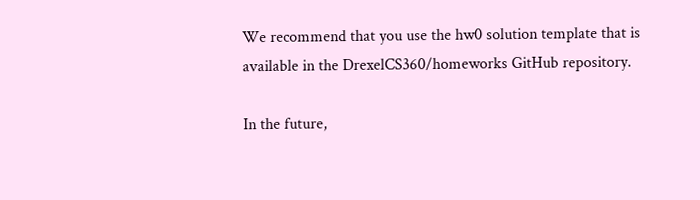We recommend that you use the hw0 solution template that is available in the DrexelCS360/homeworks GitHub repository.

In the future,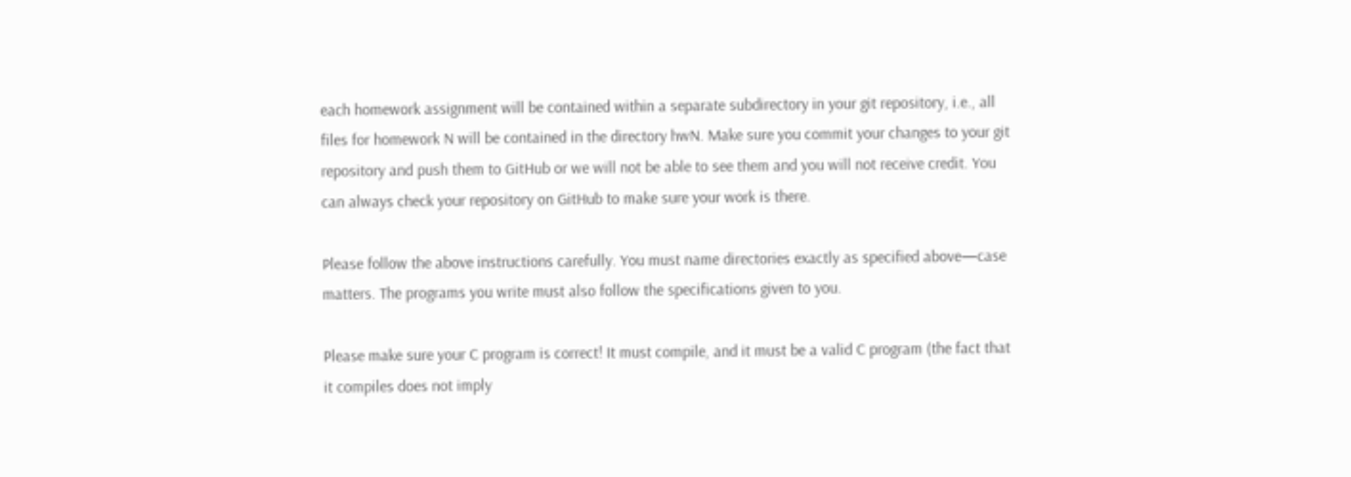each homework assignment will be contained within a separate subdirectory in your git repository, i.e., all files for homework N will be contained in the directory hwN. Make sure you commit your changes to your git repository and push them to GitHub or we will not be able to see them and you will not receive credit. You can always check your repository on GitHub to make sure your work is there.

Please follow the above instructions carefully. You must name directories exactly as specified above—case matters. The programs you write must also follow the specifications given to you.

Please make sure your C program is correct! It must compile, and it must be a valid C program (the fact that it compiles does not imply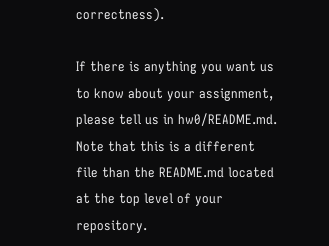correctness).

If there is anything you want us to know about your assignment, please tell us in hw0/README.md. Note that this is a different file than the README.md located at the top level of your repository.